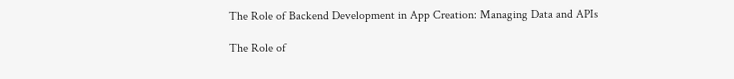The Role of Backend Development in App Creation: Managing Data and APIs

The Role of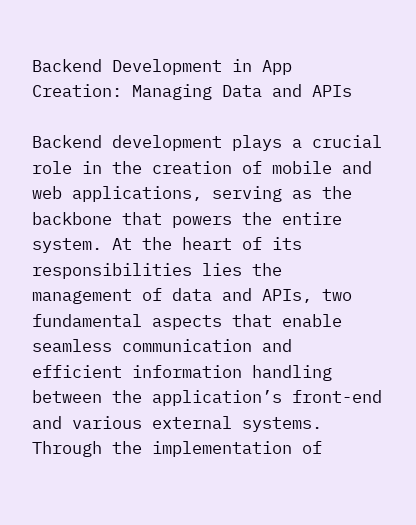Backend Development in App Creation: Managing Data and APIs

Backend development plays a crucial role in the creation of mobile and web applications, serving as the backbone that powers the entire system. At the heart of its responsibilities lies the management of data and APIs, two fundamental aspects that enable seamless communication and efficient information handling between the application’s front-end and various external systems. Through the implementation of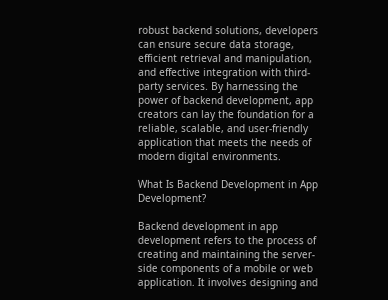robust backend solutions, developers can ensure secure data storage, efficient retrieval and manipulation, and effective integration with third-party services. By harnessing the power of backend development, app creators can lay the foundation for a reliable, scalable, and user-friendly application that meets the needs of modern digital environments.

What Is Backend Development in App Development?

Backend development in app development refers to the process of creating and maintaining the server-side components of a mobile or web application. It involves designing and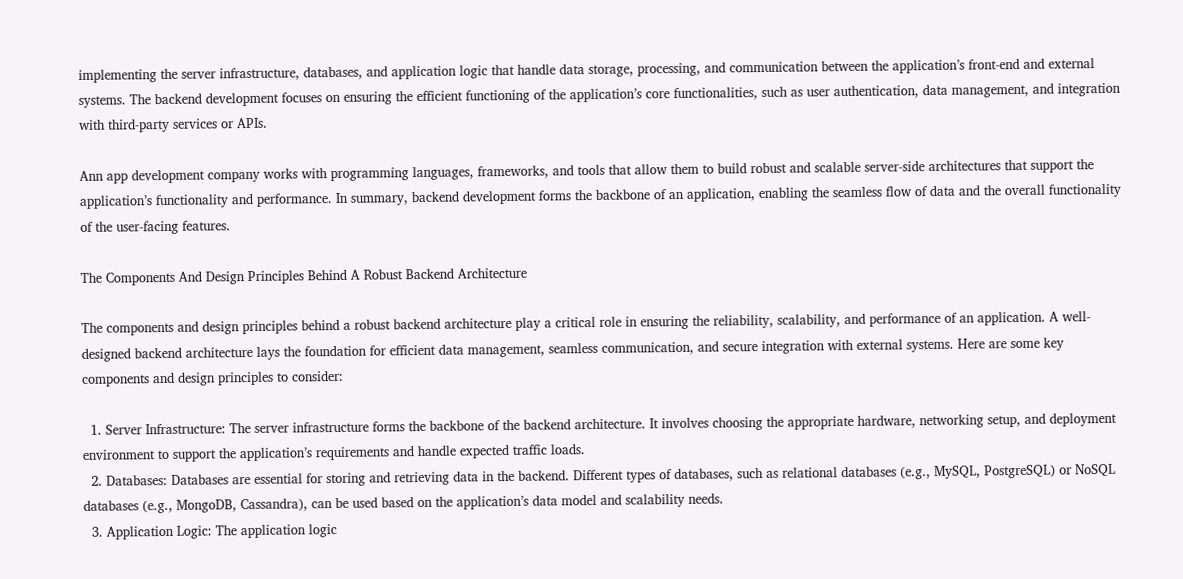implementing the server infrastructure, databases, and application logic that handle data storage, processing, and communication between the application’s front-end and external systems. The backend development focuses on ensuring the efficient functioning of the application’s core functionalities, such as user authentication, data management, and integration with third-party services or APIs.

Ann app development company works with programming languages, frameworks, and tools that allow them to build robust and scalable server-side architectures that support the application’s functionality and performance. In summary, backend development forms the backbone of an application, enabling the seamless flow of data and the overall functionality of the user-facing features.

The Components And Design Principles Behind A Robust Backend Architecture

The components and design principles behind a robust backend architecture play a critical role in ensuring the reliability, scalability, and performance of an application. A well-designed backend architecture lays the foundation for efficient data management, seamless communication, and secure integration with external systems. Here are some key components and design principles to consider:

  1. Server Infrastructure: The server infrastructure forms the backbone of the backend architecture. It involves choosing the appropriate hardware, networking setup, and deployment environment to support the application’s requirements and handle expected traffic loads.
  2. Databases: Databases are essential for storing and retrieving data in the backend. Different types of databases, such as relational databases (e.g., MySQL, PostgreSQL) or NoSQL databases (e.g., MongoDB, Cassandra), can be used based on the application’s data model and scalability needs.
  3. Application Logic: The application logic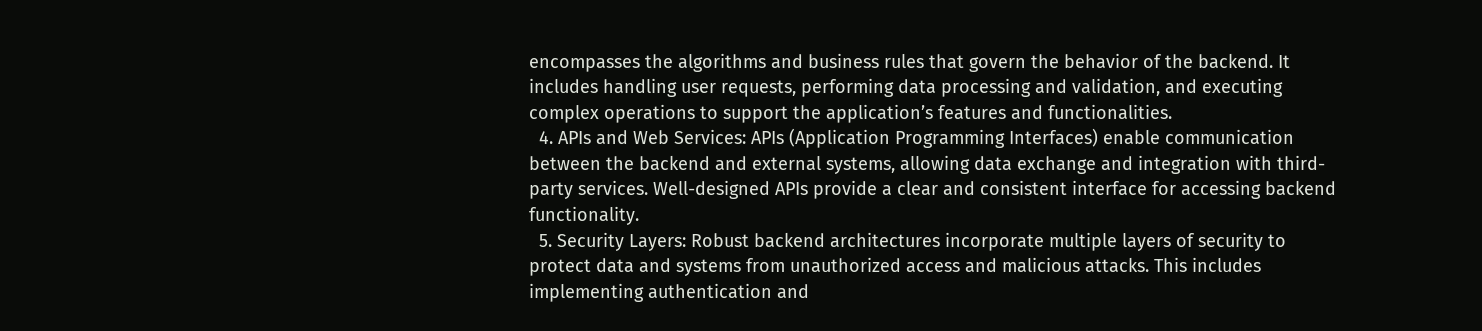encompasses the algorithms and business rules that govern the behavior of the backend. It includes handling user requests, performing data processing and validation, and executing complex operations to support the application’s features and functionalities.
  4. APIs and Web Services: APIs (Application Programming Interfaces) enable communication between the backend and external systems, allowing data exchange and integration with third-party services. Well-designed APIs provide a clear and consistent interface for accessing backend functionality.
  5. Security Layers: Robust backend architectures incorporate multiple layers of security to protect data and systems from unauthorized access and malicious attacks. This includes implementing authentication and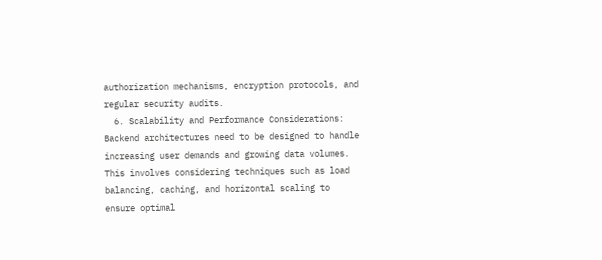authorization mechanisms, encryption protocols, and regular security audits.
  6. Scalability and Performance Considerations: Backend architectures need to be designed to handle increasing user demands and growing data volumes. This involves considering techniques such as load balancing, caching, and horizontal scaling to ensure optimal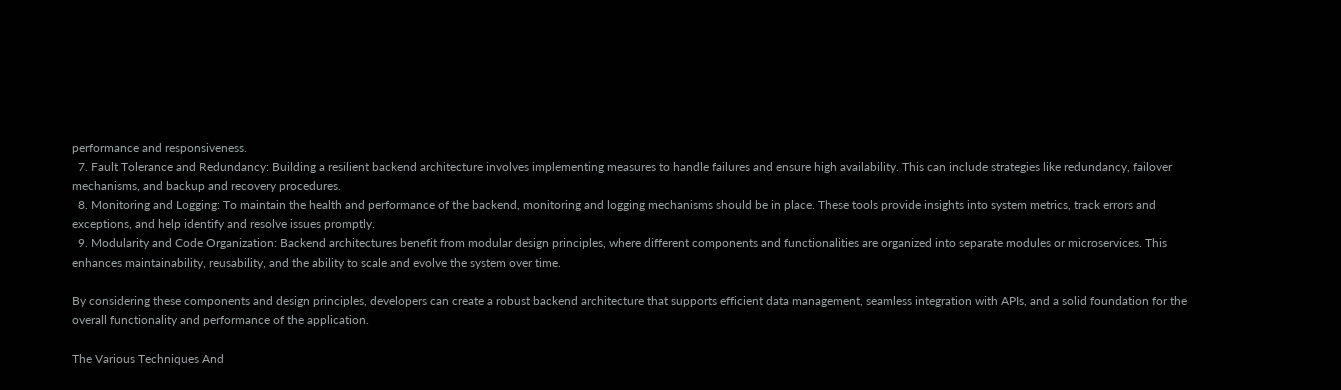performance and responsiveness.
  7. Fault Tolerance and Redundancy: Building a resilient backend architecture involves implementing measures to handle failures and ensure high availability. This can include strategies like redundancy, failover mechanisms, and backup and recovery procedures.
  8. Monitoring and Logging: To maintain the health and performance of the backend, monitoring and logging mechanisms should be in place. These tools provide insights into system metrics, track errors and exceptions, and help identify and resolve issues promptly.
  9. Modularity and Code Organization: Backend architectures benefit from modular design principles, where different components and functionalities are organized into separate modules or microservices. This enhances maintainability, reusability, and the ability to scale and evolve the system over time.

By considering these components and design principles, developers can create a robust backend architecture that supports efficient data management, seamless integration with APIs, and a solid foundation for the overall functionality and performance of the application.

The Various Techniques And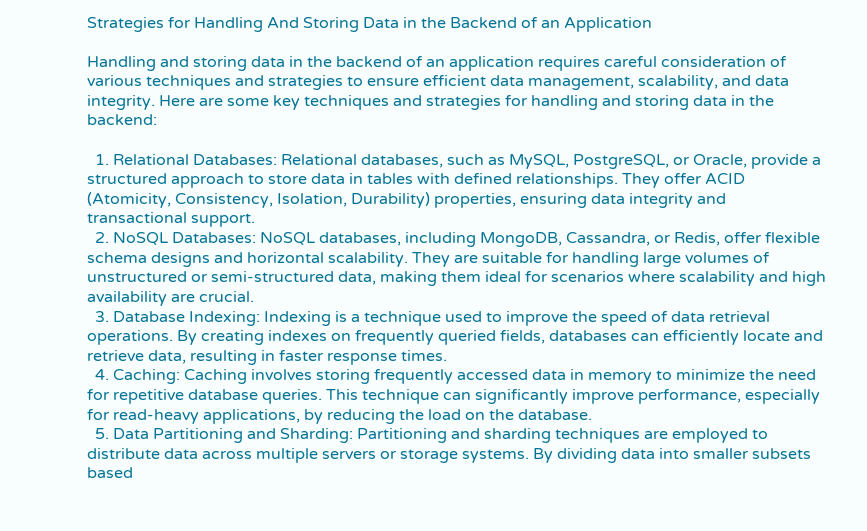Strategies for Handling And Storing Data in the Backend of an Application

Handling and storing data in the backend of an application requires careful consideration of various techniques and strategies to ensure efficient data management, scalability, and data integrity. Here are some key techniques and strategies for handling and storing data in the backend:

  1. Relational Databases: Relational databases, such as MySQL, PostgreSQL, or Oracle, provide a structured approach to store data in tables with defined relationships. They offer ACID (Atomicity, Consistency, Isolation, Durability) properties, ensuring data integrity and transactional support.
  2. NoSQL Databases: NoSQL databases, including MongoDB, Cassandra, or Redis, offer flexible schema designs and horizontal scalability. They are suitable for handling large volumes of unstructured or semi-structured data, making them ideal for scenarios where scalability and high availability are crucial.
  3. Database Indexing: Indexing is a technique used to improve the speed of data retrieval operations. By creating indexes on frequently queried fields, databases can efficiently locate and retrieve data, resulting in faster response times.
  4. Caching: Caching involves storing frequently accessed data in memory to minimize the need for repetitive database queries. This technique can significantly improve performance, especially for read-heavy applications, by reducing the load on the database.
  5. Data Partitioning and Sharding: Partitioning and sharding techniques are employed to distribute data across multiple servers or storage systems. By dividing data into smaller subsets based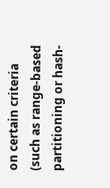on certain criteria (such as range-based partitioning or hash-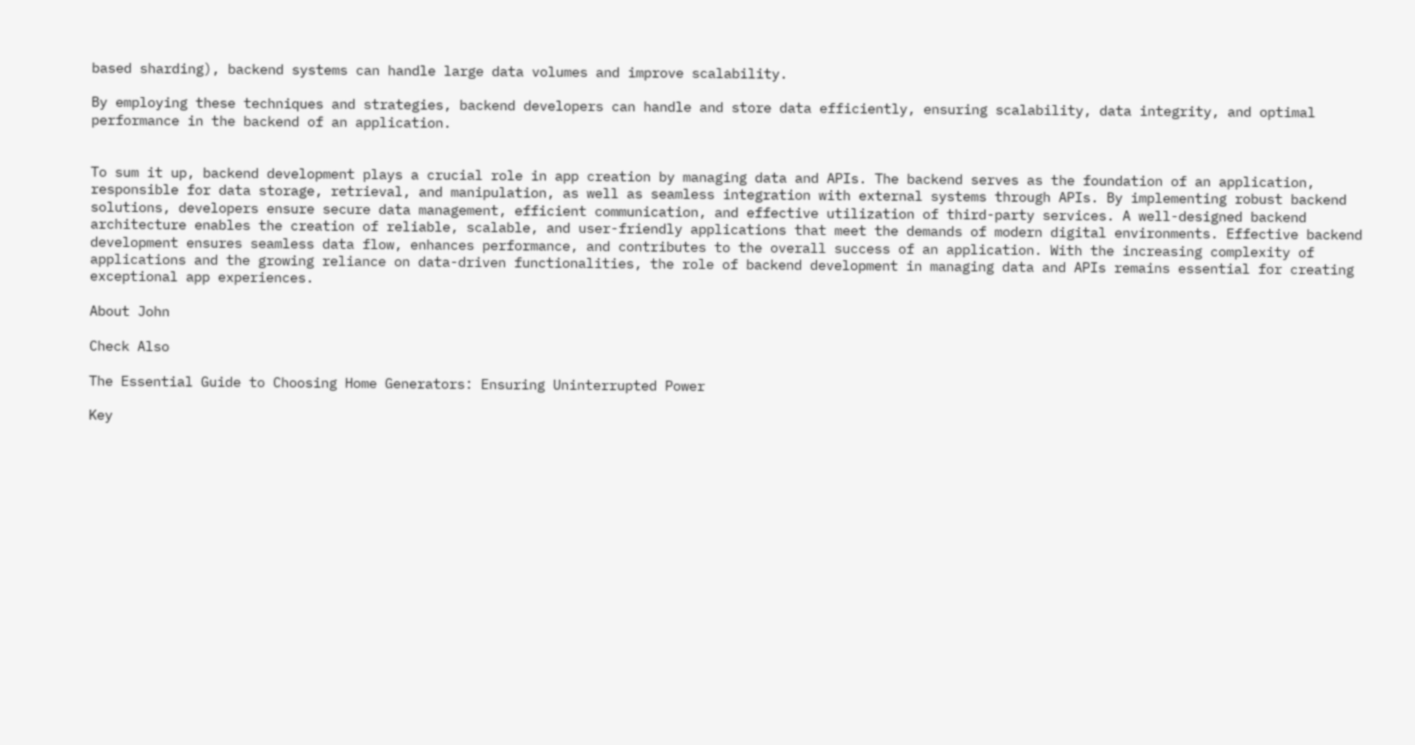based sharding), backend systems can handle large data volumes and improve scalability.

By employing these techniques and strategies, backend developers can handle and store data efficiently, ensuring scalability, data integrity, and optimal performance in the backend of an application.


To sum it up, backend development plays a crucial role in app creation by managing data and APIs. The backend serves as the foundation of an application, responsible for data storage, retrieval, and manipulation, as well as seamless integration with external systems through APIs. By implementing robust backend solutions, developers ensure secure data management, efficient communication, and effective utilization of third-party services. A well-designed backend architecture enables the creation of reliable, scalable, and user-friendly applications that meet the demands of modern digital environments. Effective backend development ensures seamless data flow, enhances performance, and contributes to the overall success of an application. With the increasing complexity of applications and the growing reliance on data-driven functionalities, the role of backend development in managing data and APIs remains essential for creating exceptional app experiences.

About John

Check Also

The Essential Guide to Choosing Home Generators: Ensuring Uninterrupted Power

Key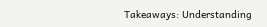Takeaways: Understanding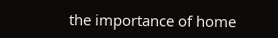the importance of home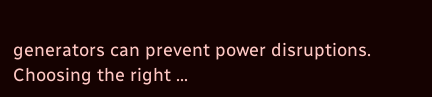generators can prevent power disruptions. Choosing the right …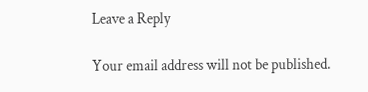Leave a Reply

Your email address will not be published.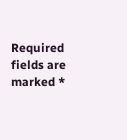Required fields are marked *